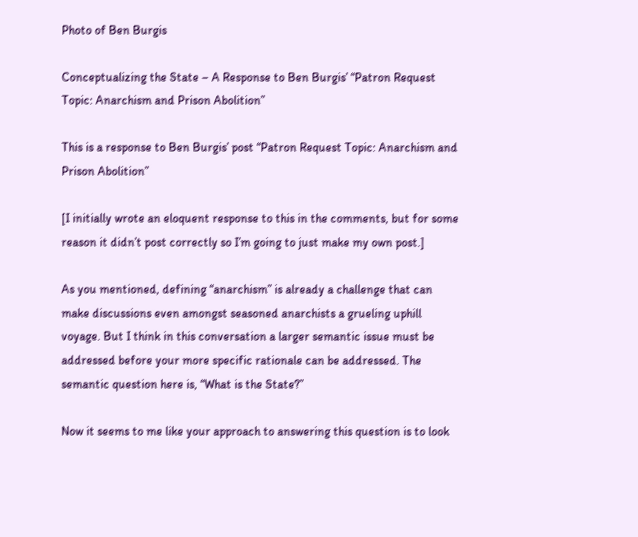Photo of Ben Burgis

Conceptualizing the State – A Response to Ben Burgis’ “Patron Request Topic: Anarchism and Prison Abolition”

This is a response to Ben Burgis’ post “Patron Request Topic: Anarchism and Prison Abolition”

[I initially wrote an eloquent response to this in the comments, but for some reason it didn’t post correctly so I’m going to just make my own post.]

As you mentioned, defining “anarchism” is already a challenge that can make discussions even amongst seasoned anarchists a grueling uphill voyage. But I think in this conversation a larger semantic issue must be addressed before your more specific rationale can be addressed. The semantic question here is, “What is the State?”

Now it seems to me like your approach to answering this question is to look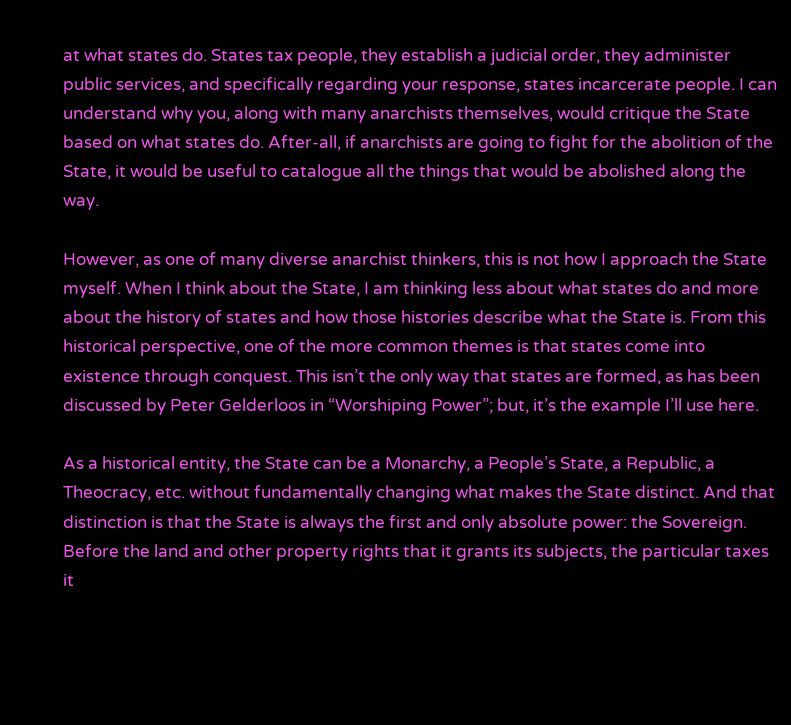at what states do. States tax people, they establish a judicial order, they administer public services, and specifically regarding your response, states incarcerate people. I can understand why you, along with many anarchists themselves, would critique the State based on what states do. After-all, if anarchists are going to fight for the abolition of the State, it would be useful to catalogue all the things that would be abolished along the way.

However, as one of many diverse anarchist thinkers, this is not how I approach the State myself. When I think about the State, I am thinking less about what states do and more about the history of states and how those histories describe what the State is. From this historical perspective, one of the more common themes is that states come into existence through conquest. This isn’t the only way that states are formed, as has been discussed by Peter Gelderloos in “Worshiping Power”; but, it’s the example I’ll use here.

As a historical entity, the State can be a Monarchy, a People’s State, a Republic, a Theocracy, etc. without fundamentally changing what makes the State distinct. And that distinction is that the State is always the first and only absolute power: the Sovereign. Before the land and other property rights that it grants its subjects, the particular taxes it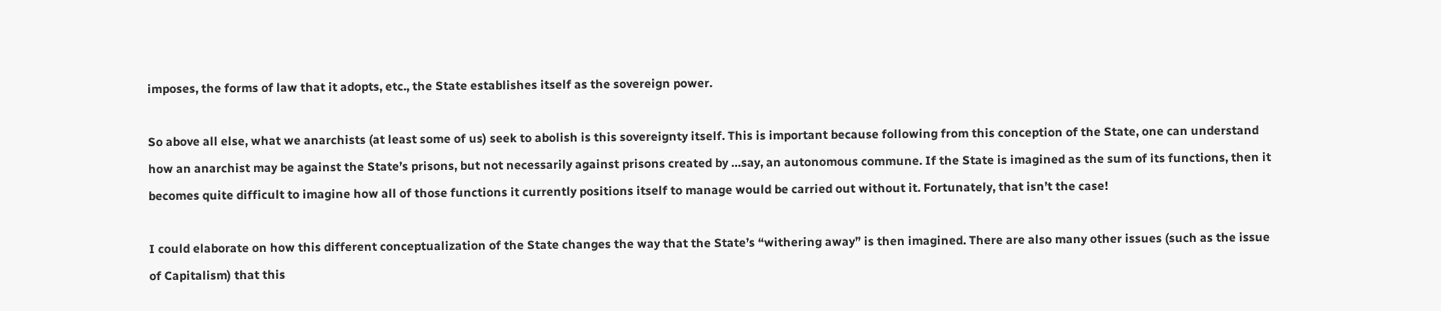imposes, the forms of law that it adopts, etc., the State establishes itself as the sovereign power.

So above all else, what we anarchists (at least some of us) seek to abolish is this sovereignty itself. This is important because following from this conception of the State, one can understand how an anarchist may be against the State’s prisons, but not necessarily against prisons created by …say, an autonomous commune. If the State is imagined as the sum of its functions, then it becomes quite difficult to imagine how all of those functions it currently positions itself to manage would be carried out without it. Fortunately, that isn’t the case!

I could elaborate on how this different conceptualization of the State changes the way that the State’s “withering away” is then imagined. There are also many other issues (such as the issue of Capitalism) that this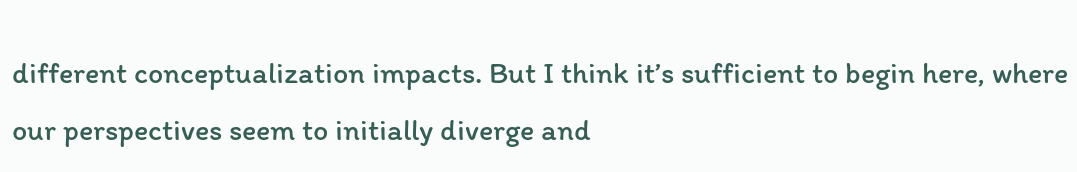different conceptualization impacts. But I think it’s sufficient to begin here, where our perspectives seem to initially diverge and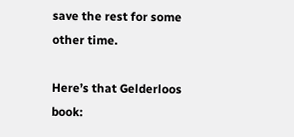save the rest for some other time.

Here’s that Gelderloos book: